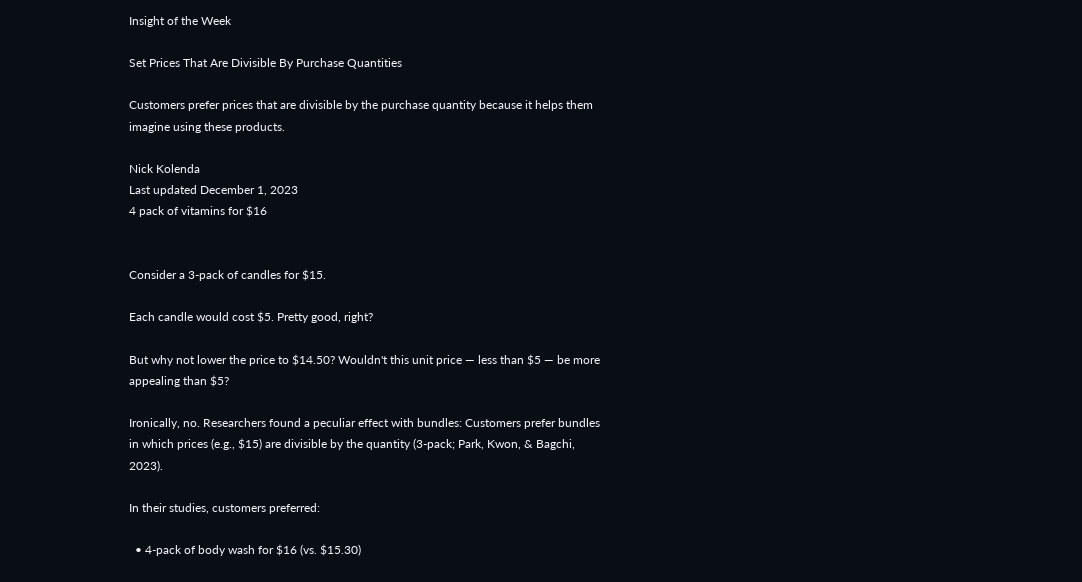Insight of the Week

Set Prices That Are Divisible By Purchase Quantities

Customers prefer prices that are divisible by the purchase quantity because it helps them imagine using these products.

Nick Kolenda
Last updated December 1, 2023
4 pack of vitamins for $16


Consider a 3-pack of candles for $15.

Each candle would cost $5. Pretty good, right?

But why not lower the price to $14.50? Wouldn't this unit price — less than $5 — be more appealing than $5?

Ironically, no. Researchers found a peculiar effect with bundles: Customers prefer bundles in which prices (e.g., $15) are divisible by the quantity (3-pack; Park, Kwon, & Bagchi, 2023).

In their studies, customers preferred:

  • 4-pack of body wash for $16 (vs. $15.30)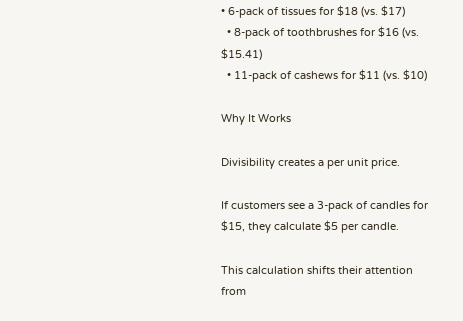• 6-pack of tissues for $18 (vs. $17)
  • 8-pack of toothbrushes for $16 (vs. $15.41)
  • 11-pack of cashews for $11 (vs. $10)

Why It Works

Divisibility creates a per unit price.

If customers see a 3-pack of candles for $15, they calculate $5 per candle.

This calculation shifts their attention from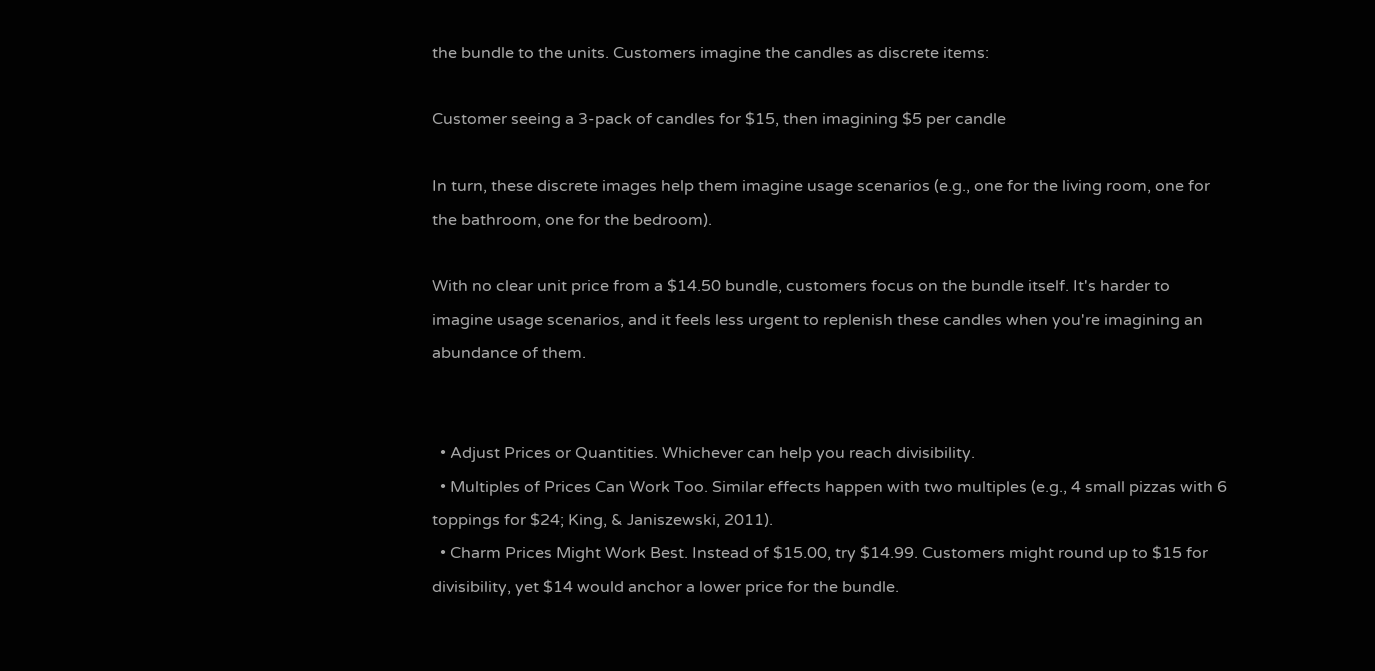the bundle to the units. Customers imagine the candles as discrete items:

Customer seeing a 3-pack of candles for $15, then imagining $5 per candle

In turn, these discrete images help them imagine usage scenarios (e.g., one for the living room, one for the bathroom, one for the bedroom).

With no clear unit price from a $14.50 bundle, customers focus on the bundle itself. It's harder to imagine usage scenarios, and it feels less urgent to replenish these candles when you're imagining an abundance of them.


  • Adjust Prices or Quantities. Whichever can help you reach divisibility.
  • Multiples of Prices Can Work Too. Similar effects happen with two multiples (e.g., 4 small pizzas with 6 toppings for $24; King, & Janiszewski, 2011).
  • Charm Prices Might Work Best. Instead of $15.00, try $14.99. Customers might round up to $15 for divisibility, yet $14 would anchor a lower price for the bundle.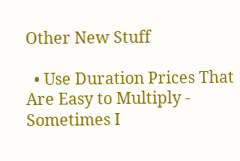Other New Stuff

  • Use Duration Prices That Are Easy to Multiply - Sometimes I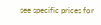see specific prices for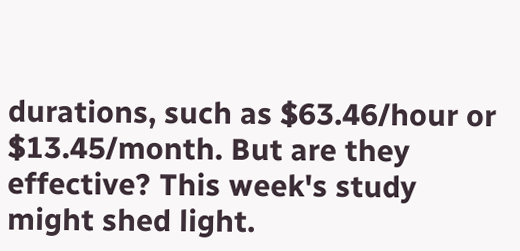durations, such as $63.46/hour or $13.45/month. But are they effective? This week's study might shed light.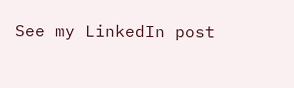See my LinkedIn post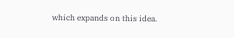which expands on this idea.